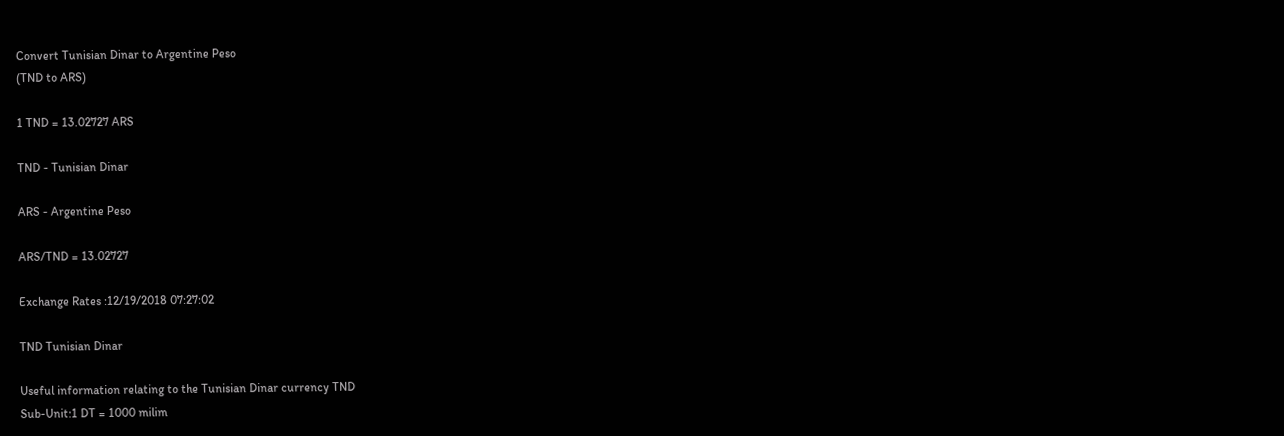Convert Tunisian Dinar to Argentine Peso
(TND to ARS)

1 TND = 13.02727 ARS

TND - Tunisian Dinar

ARS - Argentine Peso

ARS/TND = 13.02727

Exchange Rates :12/19/2018 07:27:02

TND Tunisian Dinar

Useful information relating to the Tunisian Dinar currency TND
Sub-Unit:1 DT = 1000 milim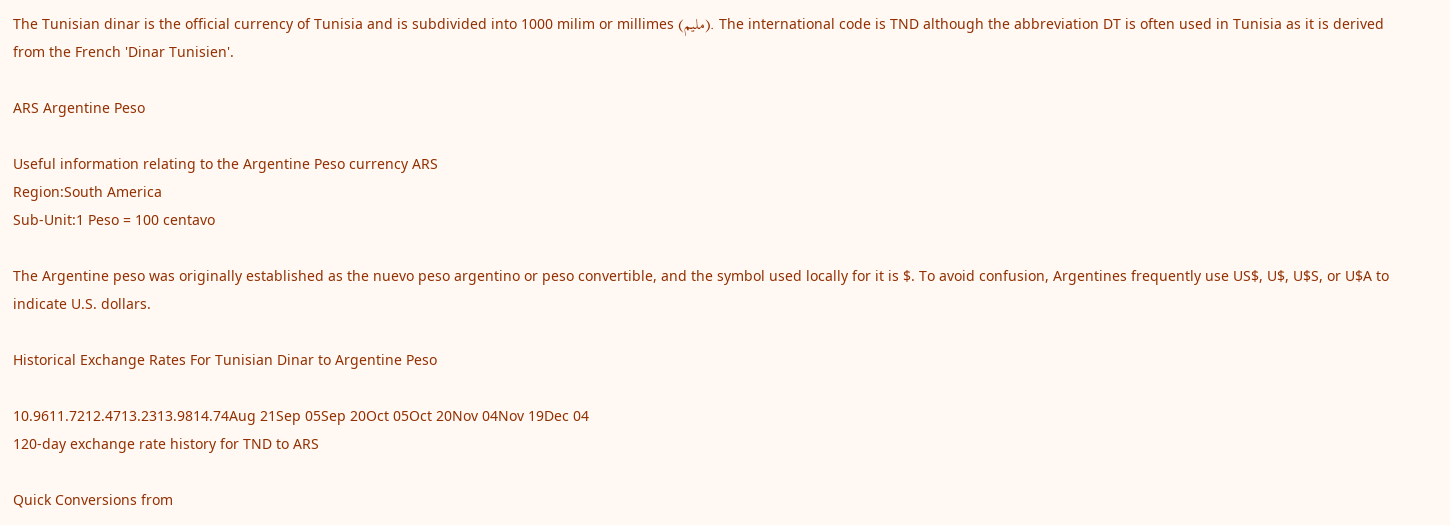The Tunisian dinar is the official currency of Tunisia and is subdivided into 1000 milim or millimes (مليم). The international code is TND although the abbreviation DT is often used in Tunisia as it is derived from the French 'Dinar Tunisien'.

ARS Argentine Peso

Useful information relating to the Argentine Peso currency ARS
Region:South America
Sub-Unit:1 Peso = 100 centavo

The Argentine peso was originally established as the nuevo peso argentino or peso convertible, and the symbol used locally for it is $. To avoid confusion, Argentines frequently use US$, U$, U$S, or U$A to indicate U.S. dollars.

Historical Exchange Rates For Tunisian Dinar to Argentine Peso

10.9611.7212.4713.2313.9814.74Aug 21Sep 05Sep 20Oct 05Oct 20Nov 04Nov 19Dec 04
120-day exchange rate history for TND to ARS

Quick Conversions from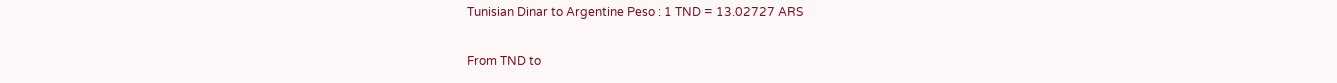Tunisian Dinar to Argentine Peso : 1 TND = 13.02727 ARS

From TND to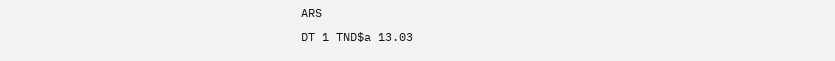ARS
DT 1 TND$a 13.03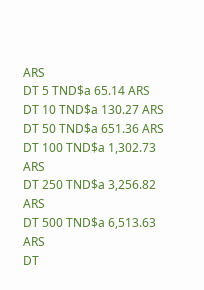ARS
DT 5 TND$a 65.14 ARS
DT 10 TND$a 130.27 ARS
DT 50 TND$a 651.36 ARS
DT 100 TND$a 1,302.73 ARS
DT 250 TND$a 3,256.82 ARS
DT 500 TND$a 6,513.63 ARS
DT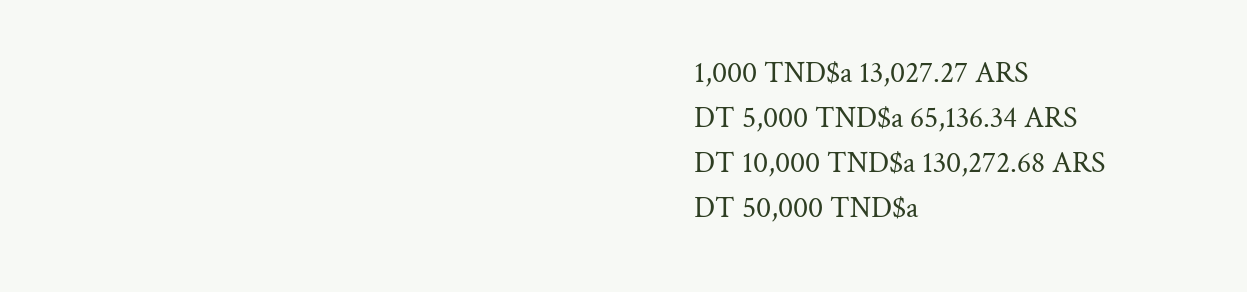1,000 TND$a 13,027.27 ARS
DT 5,000 TND$a 65,136.34 ARS
DT 10,000 TND$a 130,272.68 ARS
DT 50,000 TND$a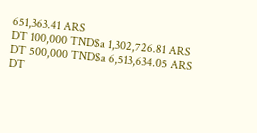651,363.41 ARS
DT 100,000 TND$a 1,302,726.81 ARS
DT 500,000 TND$a 6,513,634.05 ARS
DT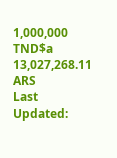1,000,000 TND$a 13,027,268.11 ARS
Last Updated: